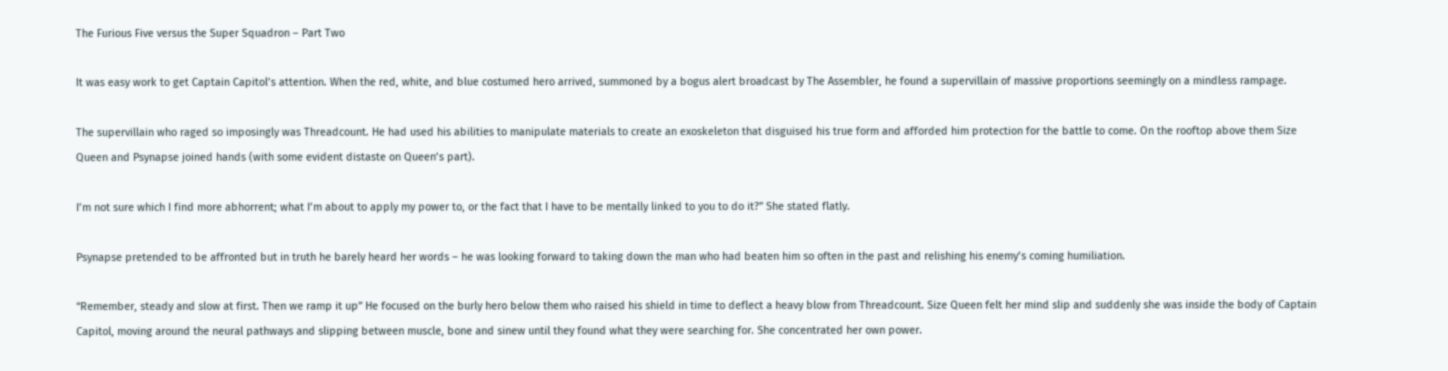The Furious Five versus the Super Squadron – Part Two

It was easy work to get Captain Capitol’s attention. When the red, white, and blue costumed hero arrived, summoned by a bogus alert broadcast by The Assembler, he found a supervillain of massive proportions seemingly on a mindless rampage.

The supervillain who raged so imposingly was Threadcount. He had used his abilities to manipulate materials to create an exoskeleton that disguised his true form and afforded him protection for the battle to come. On the rooftop above them Size Queen and Psynapse joined hands (with some evident distaste on Queen’s part).

I’m not sure which I find more abhorrent; what I’m about to apply my power to, or the fact that I have to be mentally linked to you to do it?” She stated flatly.

Psynapse pretended to be affronted but in truth he barely heard her words – he was looking forward to taking down the man who had beaten him so often in the past and relishing his enemy’s coming humiliation.

“Remember, steady and slow at first. Then we ramp it up” He focused on the burly hero below them who raised his shield in time to deflect a heavy blow from Threadcount. Size Queen felt her mind slip and suddenly she was inside the body of Captain Capitol, moving around the neural pathways and slipping between muscle, bone and sinew until they found what they were searching for. She concentrated her own power.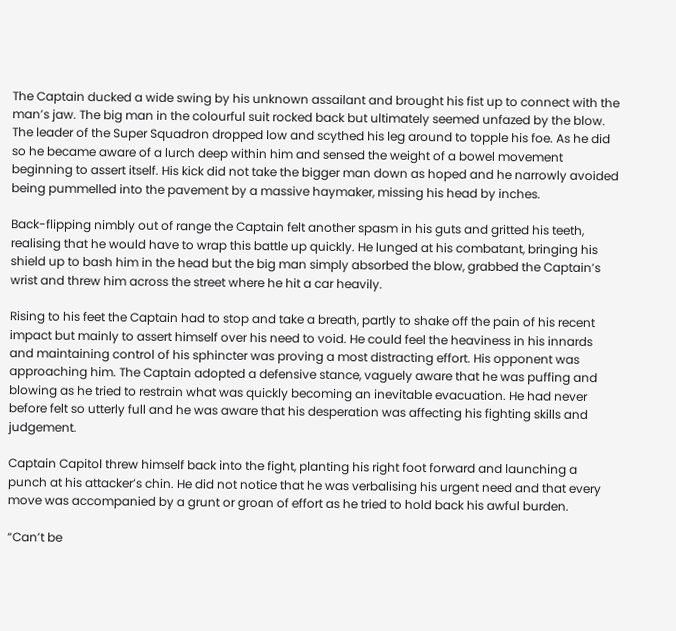The Captain ducked a wide swing by his unknown assailant and brought his fist up to connect with the man’s jaw. The big man in the colourful suit rocked back but ultimately seemed unfazed by the blow. The leader of the Super Squadron dropped low and scythed his leg around to topple his foe. As he did so he became aware of a lurch deep within him and sensed the weight of a bowel movement beginning to assert itself. His kick did not take the bigger man down as hoped and he narrowly avoided being pummelled into the pavement by a massive haymaker, missing his head by inches.

Back-flipping nimbly out of range the Captain felt another spasm in his guts and gritted his teeth, realising that he would have to wrap this battle up quickly. He lunged at his combatant, bringing his shield up to bash him in the head but the big man simply absorbed the blow, grabbed the Captain’s wrist and threw him across the street where he hit a car heavily.

Rising to his feet the Captain had to stop and take a breath, partly to shake off the pain of his recent impact but mainly to assert himself over his need to void. He could feel the heaviness in his innards and maintaining control of his sphincter was proving a most distracting effort. His opponent was approaching him. The Captain adopted a defensive stance, vaguely aware that he was puffing and blowing as he tried to restrain what was quickly becoming an inevitable evacuation. He had never before felt so utterly full and he was aware that his desperation was affecting his fighting skills and judgement.

Captain Capitol threw himself back into the fight, planting his right foot forward and launching a punch at his attacker’s chin. He did not notice that he was verbalising his urgent need and that every move was accompanied by a grunt or groan of effort as he tried to hold back his awful burden.

“Can’t be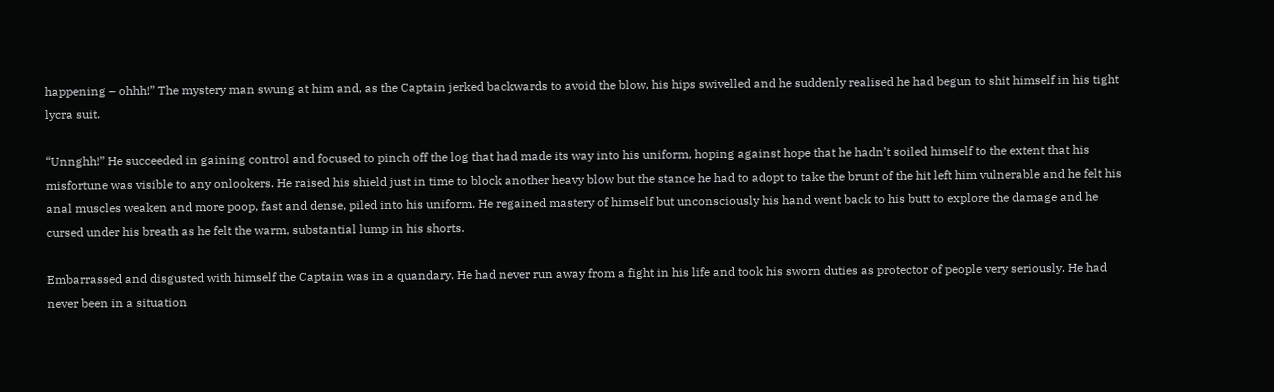happening – ohhh!” The mystery man swung at him and, as the Captain jerked backwards to avoid the blow, his hips swivelled and he suddenly realised he had begun to shit himself in his tight lycra suit.

“Unnghh!” He succeeded in gaining control and focused to pinch off the log that had made its way into his uniform, hoping against hope that he hadn’t soiled himself to the extent that his misfortune was visible to any onlookers. He raised his shield just in time to block another heavy blow but the stance he had to adopt to take the brunt of the hit left him vulnerable and he felt his anal muscles weaken and more poop, fast and dense, piled into his uniform. He regained mastery of himself but unconsciously his hand went back to his butt to explore the damage and he cursed under his breath as he felt the warm, substantial lump in his shorts.

Embarrassed and disgusted with himself the Captain was in a quandary. He had never run away from a fight in his life and took his sworn duties as protector of people very seriously. He had never been in a situation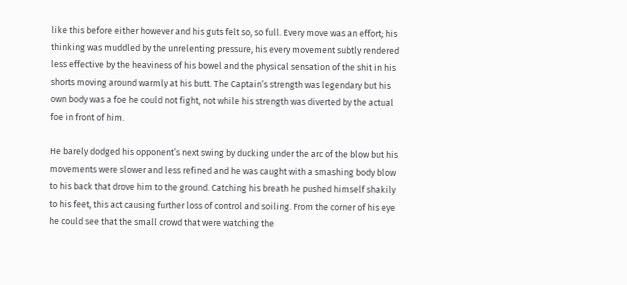like this before either however and his guts felt so, so full. Every move was an effort; his thinking was muddled by the unrelenting pressure, his every movement subtly rendered less effective by the heaviness of his bowel and the physical sensation of the shit in his shorts moving around warmly at his butt. The Captain’s strength was legendary but his own body was a foe he could not fight, not while his strength was diverted by the actual foe in front of him.

He barely dodged his opponent’s next swing by ducking under the arc of the blow but his movements were slower and less refined and he was caught with a smashing body blow to his back that drove him to the ground. Catching his breath he pushed himself shakily to his feet, this act causing further loss of control and soiling. From the corner of his eye he could see that the small crowd that were watching the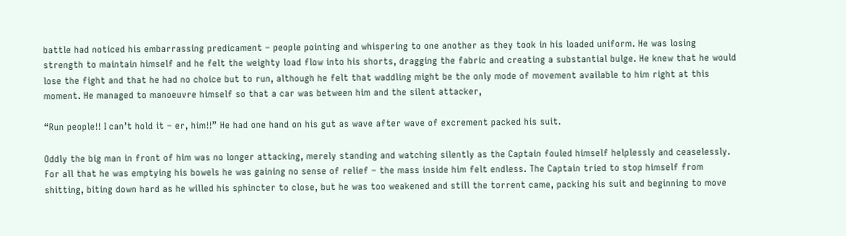battle had noticed his embarrassing predicament – people pointing and whispering to one another as they took in his loaded uniform. He was losing strength to maintain himself and he felt the weighty load flow into his shorts, dragging the fabric and creating a substantial bulge. He knew that he would lose the fight and that he had no choice but to run, although he felt that waddling might be the only mode of movement available to him right at this moment. He managed to manoeuvre himself so that a car was between him and the silent attacker,

“Run people!! I can’t hold it – er, him!!” He had one hand on his gut as wave after wave of excrement packed his suit.

Oddly the big man in front of him was no longer attacking, merely standing and watching silently as the Captain fouled himself helplessly and ceaselessly. For all that he was emptying his bowels he was gaining no sense of relief – the mass inside him felt endless. The Captain tried to stop himself from shitting, biting down hard as he willed his sphincter to close, but he was too weakened and still the torrent came, packing his suit and beginning to move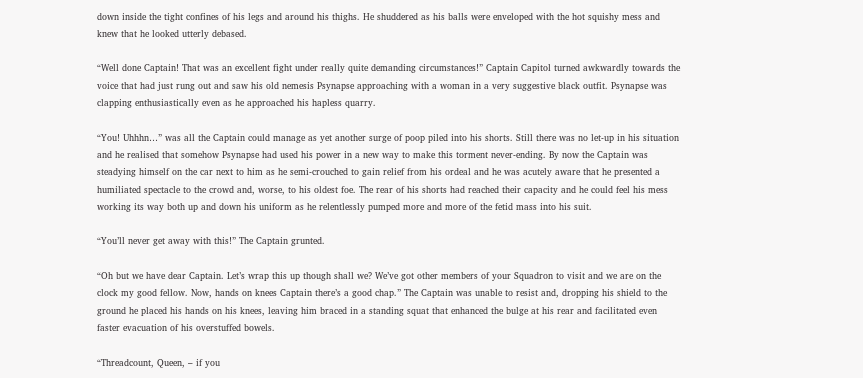down inside the tight confines of his legs and around his thighs. He shuddered as his balls were enveloped with the hot squishy mess and knew that he looked utterly debased.

“Well done Captain! That was an excellent fight under really quite demanding circumstances!” Captain Capitol turned awkwardly towards the voice that had just rung out and saw his old nemesis Psynapse approaching with a woman in a very suggestive black outfit. Psynapse was clapping enthusiastically even as he approached his hapless quarry.

“You! Uhhhn…” was all the Captain could manage as yet another surge of poop piled into his shorts. Still there was no let-up in his situation and he realised that somehow Psynapse had used his power in a new way to make this torment never-ending. By now the Captain was steadying himself on the car next to him as he semi-crouched to gain relief from his ordeal and he was acutely aware that he presented a humiliated spectacle to the crowd and, worse, to his oldest foe. The rear of his shorts had reached their capacity and he could feel his mess working its way both up and down his uniform as he relentlessly pumped more and more of the fetid mass into his suit.

“You’ll never get away with this!” The Captain grunted.

“Oh but we have dear Captain. Let’s wrap this up though shall we? We’ve got other members of your Squadron to visit and we are on the clock my good fellow. Now, hands on knees Captain there’s a good chap.” The Captain was unable to resist and, dropping his shield to the ground he placed his hands on his knees, leaving him braced in a standing squat that enhanced the bulge at his rear and facilitated even faster evacuation of his overstuffed bowels.

“Threadcount, Queen, – if you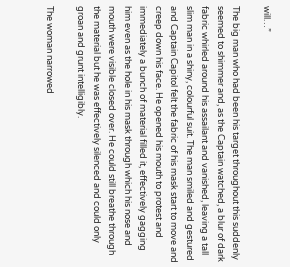will…”

The big man who had been his target throughout this suddenly seemed to shimmer and, as the Captain watched, a blur of dark fabric whirled around his assailant and vanished, leaving a tall slim man in a shiny, colourful suit. The man smiled and gestured and Captain Capitol felt the fabric of his mask start to move and creep down his face. He opened his mouth to protest and immediately a bunch of material filled it, effectively gagging him even as the hole in his mask through which his nose and mouth were visible closed over. He could still breathe through the material but he was effectively silenced and could only groan and grunt intelligibly.

The woman narrowed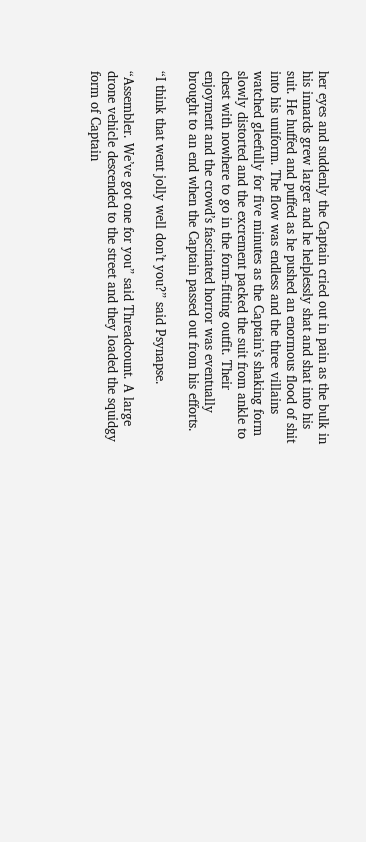her eyes and suddenly the Captain cried out in pain as the bulk in his innards grew larger and he helplessly shat and shat into his suit. He huffed and puffed as he pushed an enormous flood of shit into his uniform. The flow was endless and the three villains watched gleefully for five minutes as the Captain’s shaking form slowly distorted and the excrement packed the suit from ankle to chest with nowhere to go in the form-fitting outfit. Their enjoyment and the crowd’s fascinated horror was eventually brought to an end when the Captain passed out from his efforts.

“I think that went jolly well don’t you?” said Psynapse.

“Assembler. We’ve got one for you” said Threadcount. A large drone vehicle descended to the street and they loaded the squidgy form of Captain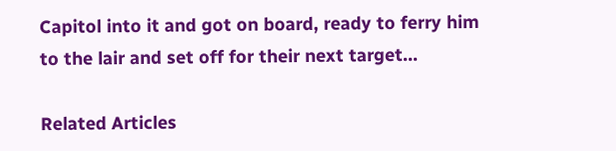Capitol into it and got on board, ready to ferry him to the lair and set off for their next target…

Related Articles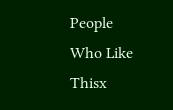People Who Like Thisx